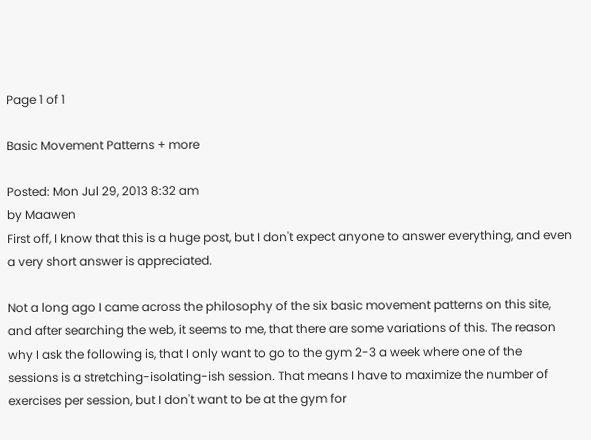Page 1 of 1

Basic Movement Patterns + more

Posted: Mon Jul 29, 2013 8:32 am
by Maawen
First off, I know that this is a huge post, but I don't expect anyone to answer everything, and even a very short answer is appreciated.

Not a long ago I came across the philosophy of the six basic movement patterns on this site, and after searching the web, it seems to me, that there are some variations of this. The reason why I ask the following is, that I only want to go to the gym 2-3 a week where one of the sessions is a stretching-isolating-ish session. That means I have to maximize the number of exercises per session, but I don't want to be at the gym for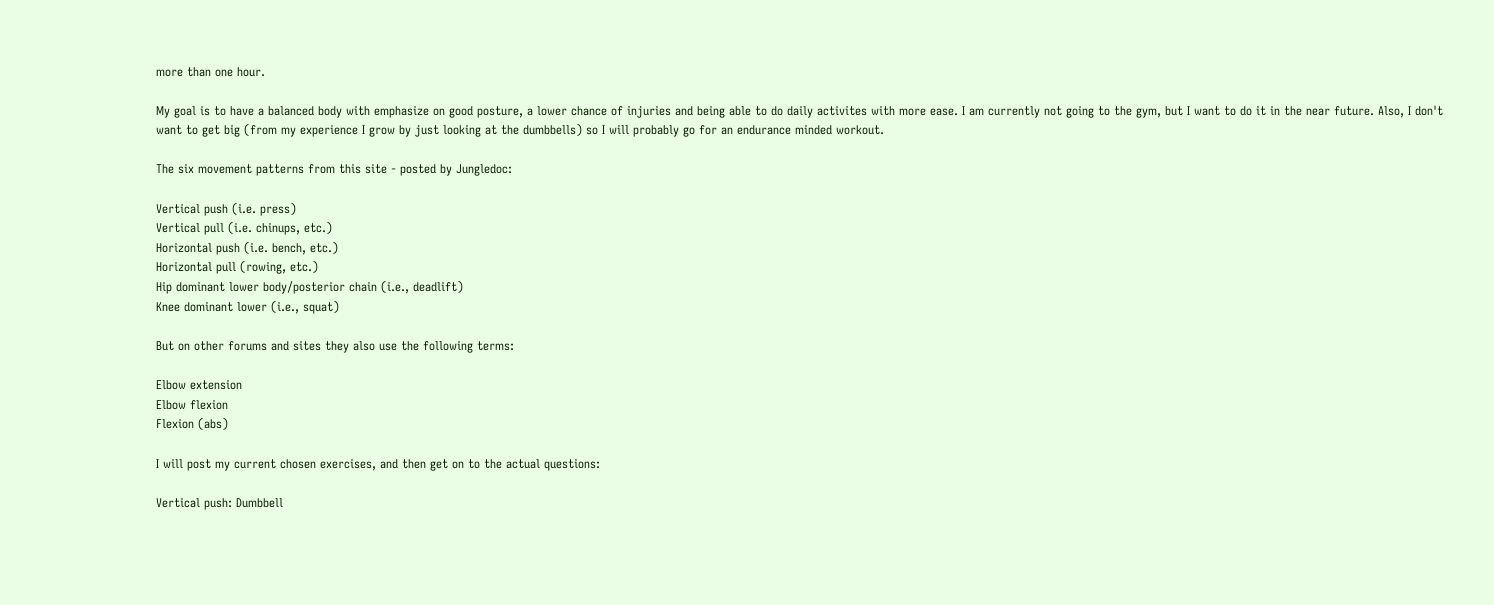more than one hour.

My goal is to have a balanced body with emphasize on good posture, a lower chance of injuries and being able to do daily activites with more ease. I am currently not going to the gym, but I want to do it in the near future. Also, I don't want to get big (from my experience I grow by just looking at the dumbbells) so I will probably go for an endurance minded workout.

The six movement patterns from this site - posted by Jungledoc:

Vertical push (i.e. press)
Vertical pull (i.e. chinups, etc.)
Horizontal push (i.e. bench, etc.)
Horizontal pull (rowing, etc.)
Hip dominant lower body/posterior chain (i.e., deadlift)
Knee dominant lower (i.e., squat)

But on other forums and sites they also use the following terms:

Elbow extension
Elbow flexion
Flexion (abs)

I will post my current chosen exercises, and then get on to the actual questions:

Vertical push: Dumbbell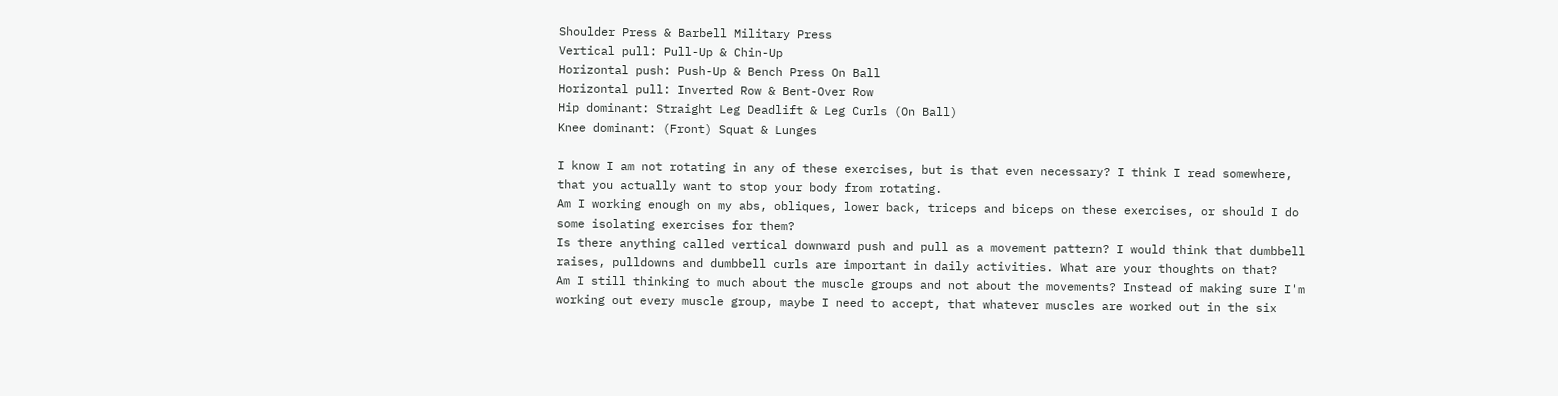Shoulder Press & Barbell Military Press
Vertical pull: Pull-Up & Chin-Up
Horizontal push: Push-Up & Bench Press On Ball
Horizontal pull: Inverted Row & Bent-Over Row
Hip dominant: Straight Leg Deadlift & Leg Curls (On Ball)
Knee dominant: (Front) Squat & Lunges

I know I am not rotating in any of these exercises, but is that even necessary? I think I read somewhere, that you actually want to stop your body from rotating.
Am I working enough on my abs, obliques, lower back, triceps and biceps on these exercises, or should I do some isolating exercises for them?
Is there anything called vertical downward push and pull as a movement pattern? I would think that dumbbell raises, pulldowns and dumbbell curls are important in daily activities. What are your thoughts on that?
Am I still thinking to much about the muscle groups and not about the movements? Instead of making sure I'm working out every muscle group, maybe I need to accept, that whatever muscles are worked out in the six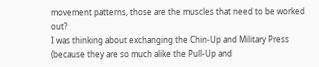movement patterns, those are the muscles that need to be worked out?
I was thinking about exchanging the Chin-Up and Military Press (because they are so much alike the Pull-Up and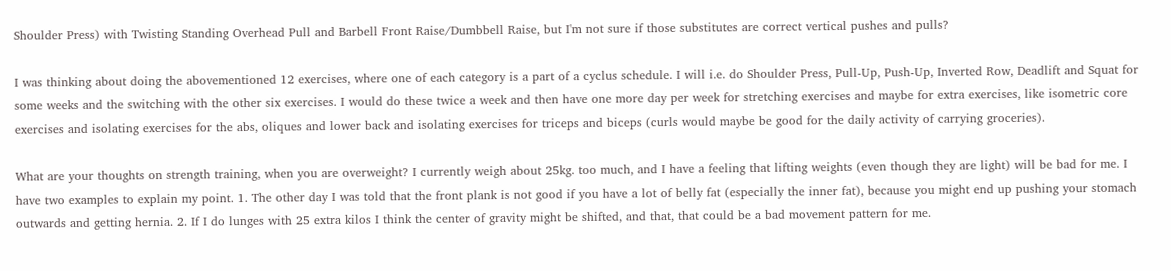Shoulder Press) with Twisting Standing Overhead Pull and Barbell Front Raise/Dumbbell Raise, but I'm not sure if those substitutes are correct vertical pushes and pulls?

I was thinking about doing the abovementioned 12 exercises, where one of each category is a part of a cyclus schedule. I will i.e. do Shoulder Press, Pull-Up, Push-Up, Inverted Row, Deadlift and Squat for some weeks and the switching with the other six exercises. I would do these twice a week and then have one more day per week for stretching exercises and maybe for extra exercises, like isometric core exercises and isolating exercises for the abs, oliques and lower back and isolating exercises for triceps and biceps (curls would maybe be good for the daily activity of carrying groceries).

What are your thoughts on strength training, when you are overweight? I currently weigh about 25kg. too much, and I have a feeling that lifting weights (even though they are light) will be bad for me. I have two examples to explain my point. 1. The other day I was told that the front plank is not good if you have a lot of belly fat (especially the inner fat), because you might end up pushing your stomach outwards and getting hernia. 2. If I do lunges with 25 extra kilos I think the center of gravity might be shifted, and that, that could be a bad movement pattern for me.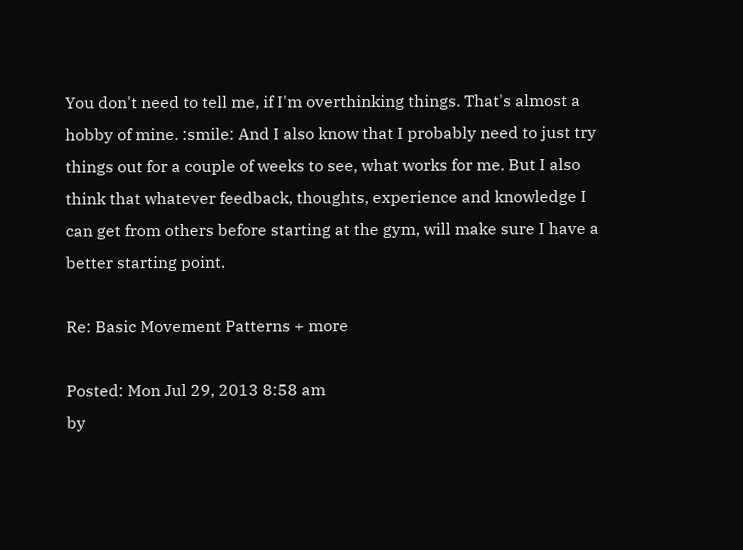You don't need to tell me, if I'm overthinking things. That's almost a hobby of mine. :smile: And I also know that I probably need to just try things out for a couple of weeks to see, what works for me. But I also think that whatever feedback, thoughts, experience and knowledge I can get from others before starting at the gym, will make sure I have a better starting point.

Re: Basic Movement Patterns + more

Posted: Mon Jul 29, 2013 8:58 am
by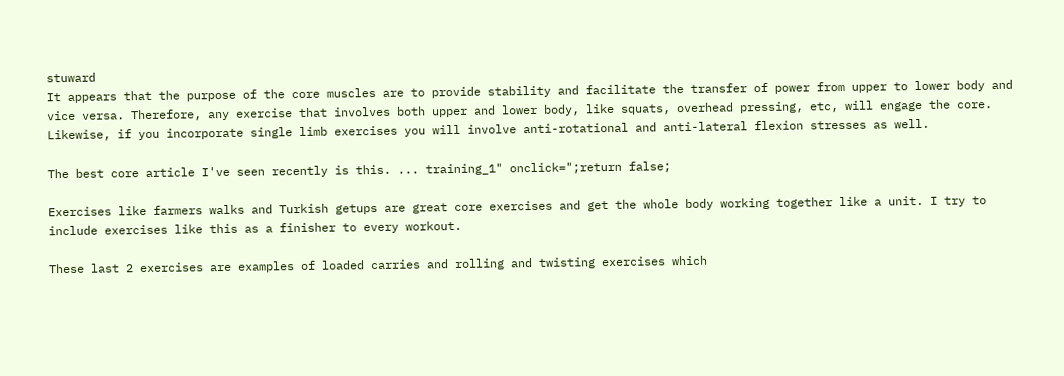stuward
It appears that the purpose of the core muscles are to provide stability and facilitate the transfer of power from upper to lower body and vice versa. Therefore, any exercise that involves both upper and lower body, like squats, overhead pressing, etc, will engage the core. Likewise, if you incorporate single limb exercises you will involve anti-rotational and anti-lateral flexion stresses as well.

The best core article I've seen recently is this. ... training_1" onclick=";return false;

Exercises like farmers walks and Turkish getups are great core exercises and get the whole body working together like a unit. I try to include exercises like this as a finisher to every workout.

These last 2 exercises are examples of loaded carries and rolling and twisting exercises which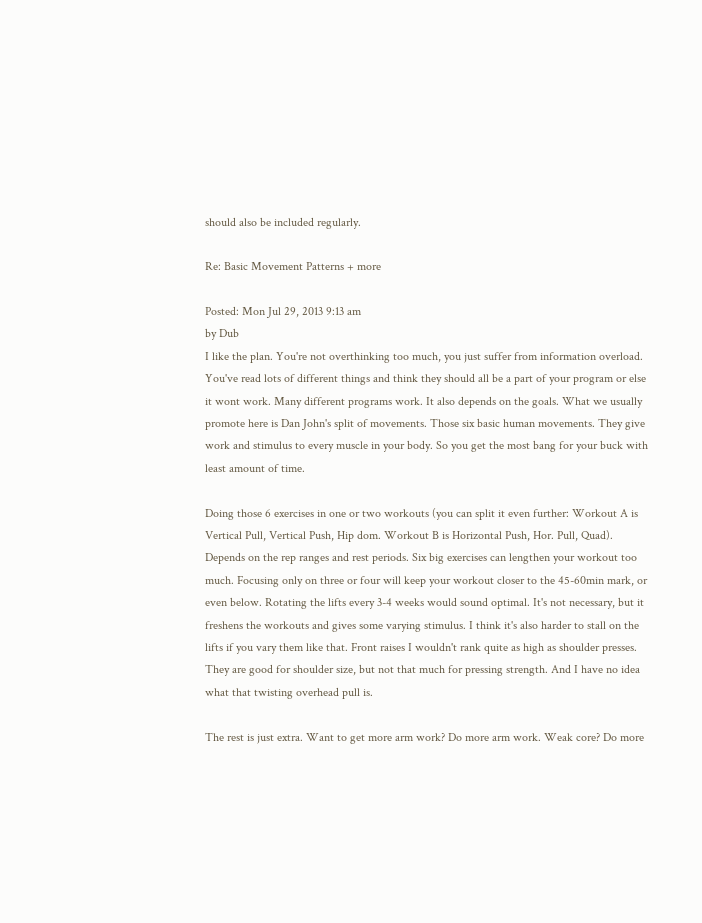should also be included regularly.

Re: Basic Movement Patterns + more

Posted: Mon Jul 29, 2013 9:13 am
by Dub
I like the plan. You're not overthinking too much, you just suffer from information overload. You've read lots of different things and think they should all be a part of your program or else it wont work. Many different programs work. It also depends on the goals. What we usually promote here is Dan John's split of movements. Those six basic human movements. They give work and stimulus to every muscle in your body. So you get the most bang for your buck with least amount of time.

Doing those 6 exercises in one or two workouts (you can split it even further: Workout A is Vertical Pull, Vertical Push, Hip dom. Workout B is Horizontal Push, Hor. Pull, Quad). Depends on the rep ranges and rest periods. Six big exercises can lengthen your workout too much. Focusing only on three or four will keep your workout closer to the 45-60min mark, or even below. Rotating the lifts every 3-4 weeks would sound optimal. It's not necessary, but it freshens the workouts and gives some varying stimulus. I think it's also harder to stall on the lifts if you vary them like that. Front raises I wouldn't rank quite as high as shoulder presses. They are good for shoulder size, but not that much for pressing strength. And I have no idea what that twisting overhead pull is.

The rest is just extra. Want to get more arm work? Do more arm work. Weak core? Do more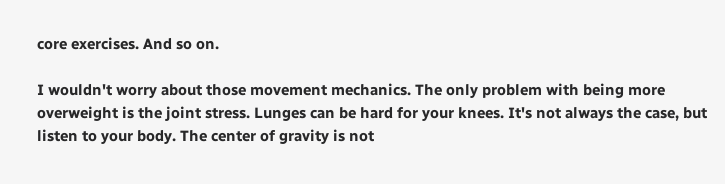core exercises. And so on.

I wouldn't worry about those movement mechanics. The only problem with being more overweight is the joint stress. Lunges can be hard for your knees. It's not always the case, but listen to your body. The center of gravity is not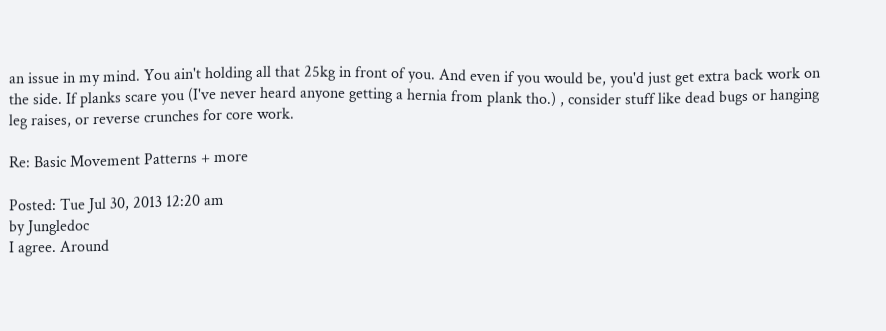an issue in my mind. You ain't holding all that 25kg in front of you. And even if you would be, you'd just get extra back work on the side. If planks scare you (I've never heard anyone getting a hernia from plank tho.) , consider stuff like dead bugs or hanging leg raises, or reverse crunches for core work.

Re: Basic Movement Patterns + more

Posted: Tue Jul 30, 2013 12:20 am
by Jungledoc
I agree. Around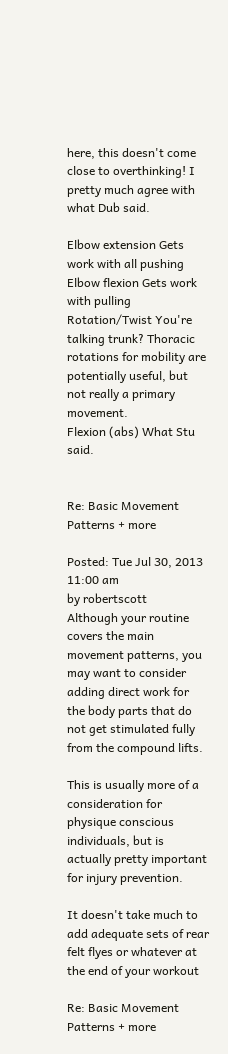here, this doesn't come close to overthinking! I pretty much agree with what Dub said.

Elbow extension Gets work with all pushing
Elbow flexion Gets work with pulling
Rotation/Twist You're talking trunk? Thoracic rotations for mobility are potentially useful, but not really a primary movement.
Flexion (abs) What Stu said.


Re: Basic Movement Patterns + more

Posted: Tue Jul 30, 2013 11:00 am
by robertscott
Although your routine covers the main movement patterns, you may want to consider adding direct work for the body parts that do not get stimulated fully from the compound lifts.

This is usually more of a consideration for physique conscious individuals, but is actually pretty important for injury prevention.

It doesn't take much to add adequate sets of rear felt flyes or whatever at the end of your workout

Re: Basic Movement Patterns + more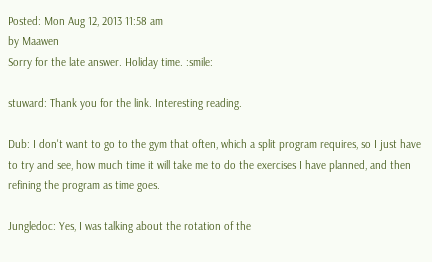Posted: Mon Aug 12, 2013 11:58 am
by Maawen
Sorry for the late answer. Holiday time. :smile:

stuward: Thank you for the link. Interesting reading.

Dub: I don't want to go to the gym that often, which a split program requires, so I just have to try and see, how much time it will take me to do the exercises I have planned, and then refining the program as time goes.

Jungledoc: Yes, I was talking about the rotation of the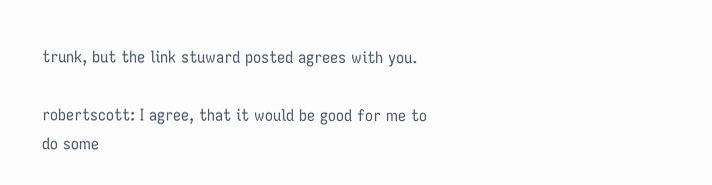trunk, but the link stuward posted agrees with you.

robertscott: I agree, that it would be good for me to do some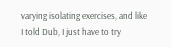varying isolating exercises, and like I told Dub, I just have to try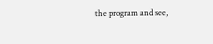the program and see,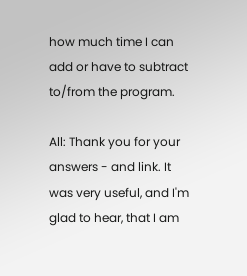how much time I can add or have to subtract to/from the program.

All: Thank you for your answers - and link. It was very useful, and I'm glad to hear, that I am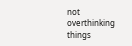not overthinking things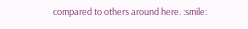compared to others around here. :smile: